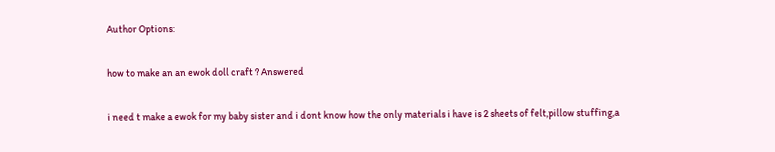Author Options:

how to make an an ewok doll craft ? Answered

i need t make a ewok for my baby sister and i dont know how the only materials i have is 2 sheets of felt,pillow stuffing,a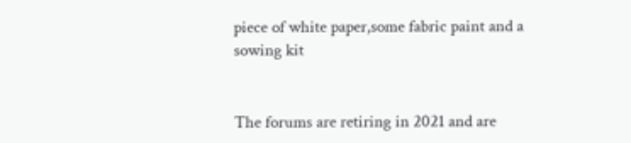piece of white paper,some fabric paint and a sowing kit


The forums are retiring in 2021 and are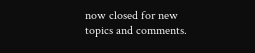now closed for new topics and comments.